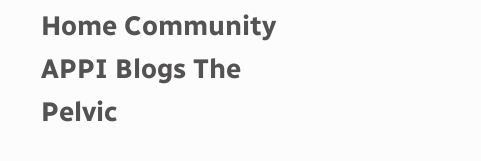Home Community APPI Blogs The Pelvic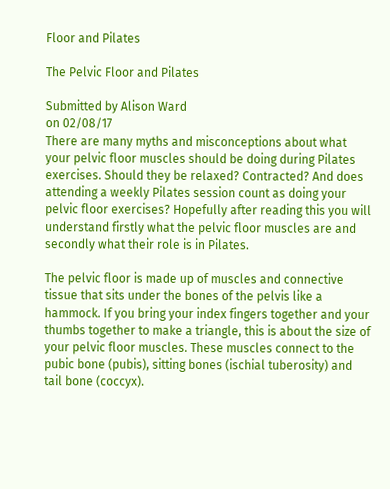Floor and Pilates

The Pelvic Floor and Pilates

Submitted by Alison Ward
on 02/08/17
There are many myths and misconceptions about what your pelvic floor muscles should be doing during Pilates exercises. Should they be relaxed? Contracted? And does attending a weekly Pilates session count as doing your pelvic floor exercises? Hopefully after reading this you will understand firstly what the pelvic floor muscles are and secondly what their role is in Pilates.

The pelvic floor is made up of muscles and connective tissue that sits under the bones of the pelvis like a hammock. If you bring your index fingers together and your thumbs together to make a triangle, this is about the size of your pelvic floor muscles. These muscles connect to the pubic bone (pubis), sitting bones (ischial tuberosity) and tail bone (coccyx).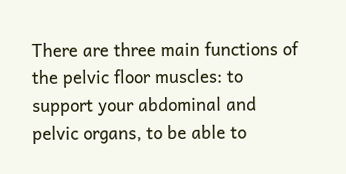There are three main functions of the pelvic floor muscles: to support your abdominal and pelvic organs, to be able to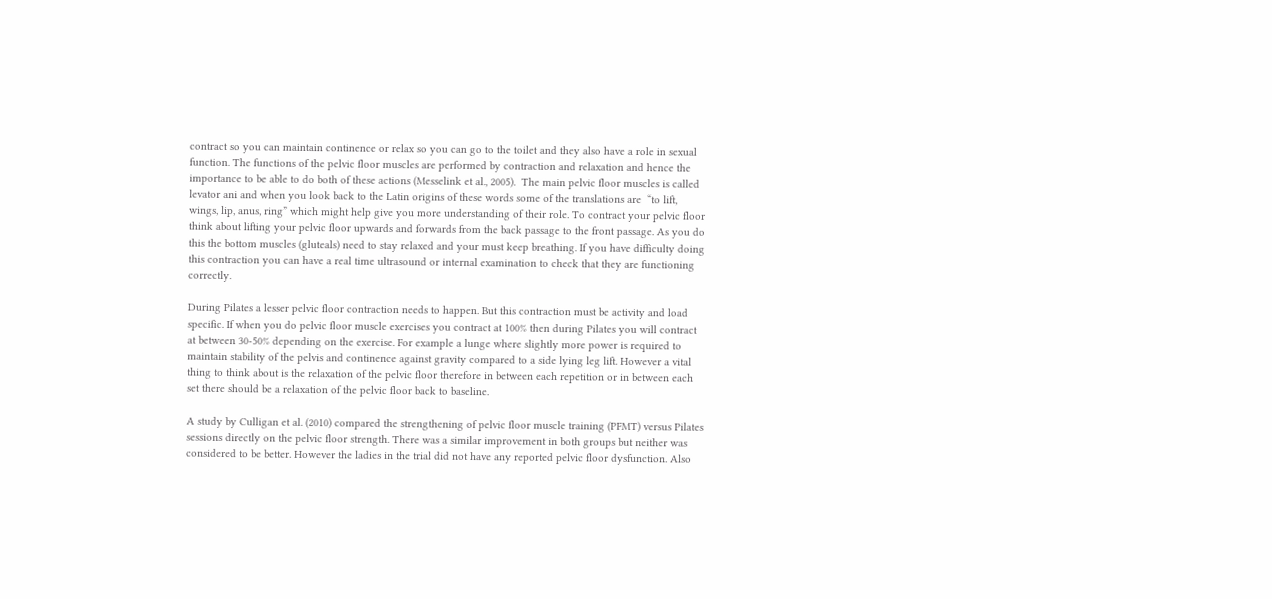contract so you can maintain continence or relax so you can go to the toilet and they also have a role in sexual function. The functions of the pelvic floor muscles are performed by contraction and relaxation and hence the importance to be able to do both of these actions (Messelink et al., 2005).  The main pelvic floor muscles is called levator ani and when you look back to the Latin origins of these words some of the translations are  “to lift, wings, lip, anus, ring” which might help give you more understanding of their role. To contract your pelvic floor think about lifting your pelvic floor upwards and forwards from the back passage to the front passage. As you do this the bottom muscles (gluteals) need to stay relaxed and your must keep breathing. If you have difficulty doing this contraction you can have a real time ultrasound or internal examination to check that they are functioning correctly.

During Pilates a lesser pelvic floor contraction needs to happen. But this contraction must be activity and load specific. If when you do pelvic floor muscle exercises you contract at 100% then during Pilates you will contract at between 30-50% depending on the exercise. For example a lunge where slightly more power is required to maintain stability of the pelvis and continence against gravity compared to a side lying leg lift. However a vital thing to think about is the relaxation of the pelvic floor therefore in between each repetition or in between each set there should be a relaxation of the pelvic floor back to baseline.

A study by Culligan et al. (2010) compared the strengthening of pelvic floor muscle training (PFMT) versus Pilates sessions directly on the pelvic floor strength. There was a similar improvement in both groups but neither was considered to be better. However the ladies in the trial did not have any reported pelvic floor dysfunction. Also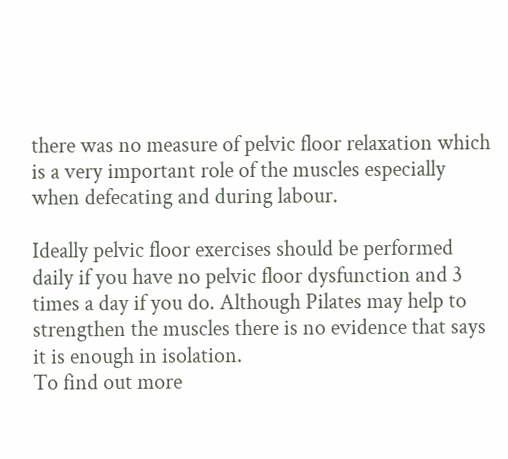there was no measure of pelvic floor relaxation which is a very important role of the muscles especially when defecating and during labour.

Ideally pelvic floor exercises should be performed daily if you have no pelvic floor dysfunction and 3 times a day if you do. Although Pilates may help to strengthen the muscles there is no evidence that says it is enough in isolation.
To find out more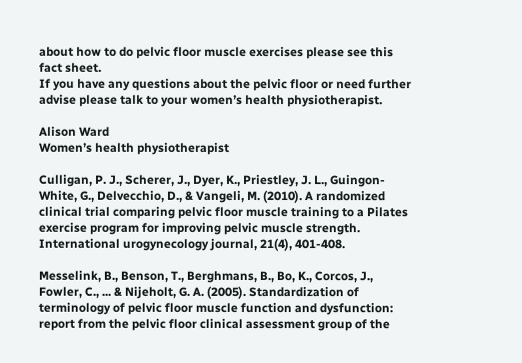about how to do pelvic floor muscle exercises please see this fact sheet.
If you have any questions about the pelvic floor or need further advise please talk to your women’s health physiotherapist.

Alison Ward
Women’s health physiotherapist

Culligan, P. J., Scherer, J., Dyer, K., Priestley, J. L., Guingon-White, G., Delvecchio, D., & Vangeli, M. (2010). A randomized clinical trial comparing pelvic floor muscle training to a Pilates exercise program for improving pelvic muscle strength. International urogynecology journal, 21(4), 401-408.

Messelink, B., Benson, T., Berghmans, B., Bo, K., Corcos, J., Fowler, C., ... & Nijeholt, G. A. (2005). Standardization of terminology of pelvic floor muscle function and dysfunction: report from the pelvic floor clinical assessment group of the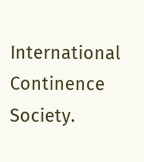International Continence Society.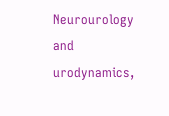Neurourology and urodynamics,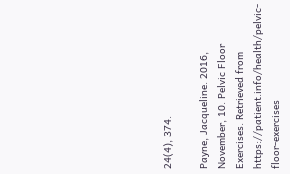24(4), 374.

Payne, Jacqueline. 2016, November, 10. Pelvic Floor Exercises. Retrieved from https://patient.info/health/pelvic-floor-exercises